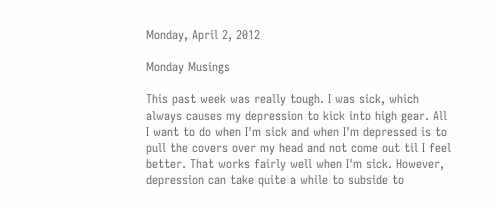Monday, April 2, 2012

Monday Musings

This past week was really tough. I was sick, which always causes my depression to kick into high gear. All I want to do when I'm sick and when I'm depressed is to pull the covers over my head and not come out til I feel better. That works fairly well when I'm sick. However, depression can take quite a while to subside to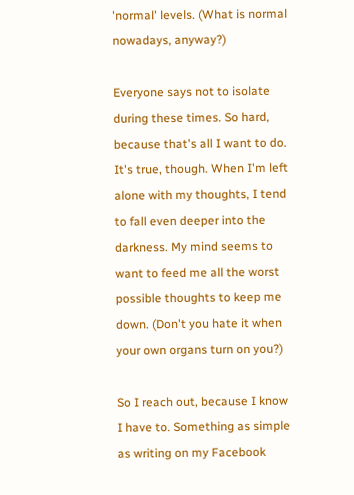'normal' levels. (What is normal nowadays, anyway?)

Everyone says not to isolate during these times. So hard, because that's all I want to do. It's true, though. When I'm left alone with my thoughts, I tend to fall even deeper into the darkness. My mind seems to want to feed me all the worst possible thoughts to keep me down. (Don't you hate it when your own organs turn on you?)

So I reach out, because I know I have to. Something as simple as writing on my Facebook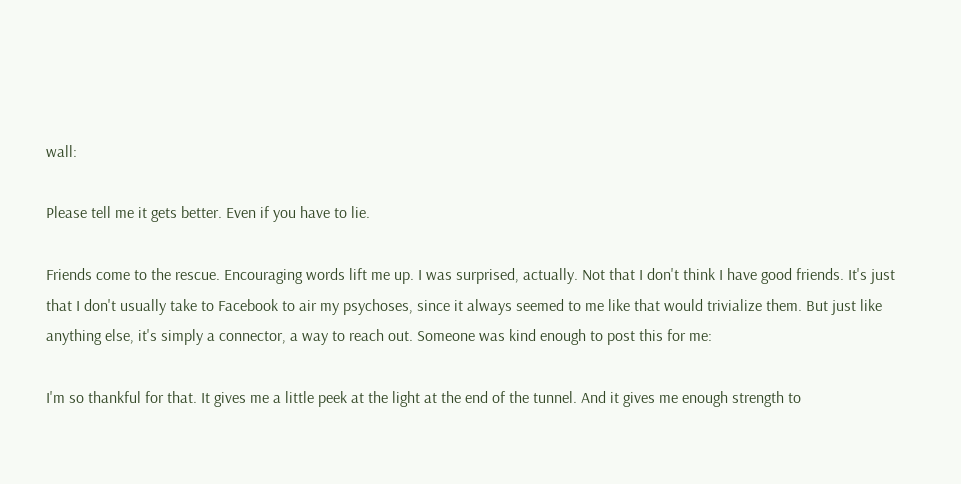wall:

Please tell me it gets better. Even if you have to lie.

Friends come to the rescue. Encouraging words lift me up. I was surprised, actually. Not that I don't think I have good friends. It's just that I don't usually take to Facebook to air my psychoses, since it always seemed to me like that would trivialize them. But just like anything else, it's simply a connector, a way to reach out. Someone was kind enough to post this for me:

I'm so thankful for that. It gives me a little peek at the light at the end of the tunnel. And it gives me enough strength to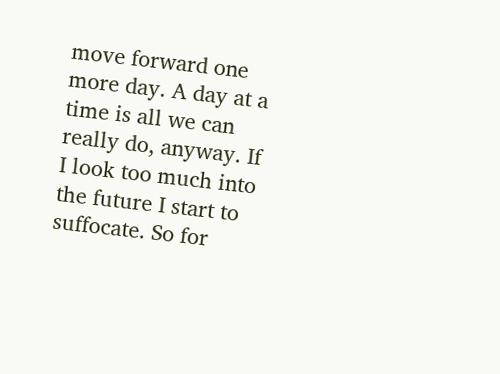move forward one more day. A day at a time is all we can really do, anyway. If I look too much into the future I start to suffocate. So for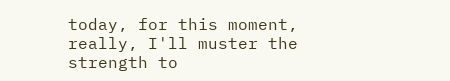today, for this moment, really, I'll muster the strength to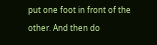put one foot in front of the other. And then do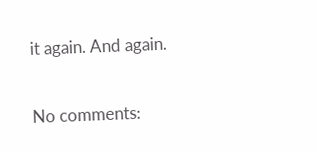it again. And again.

No comments: